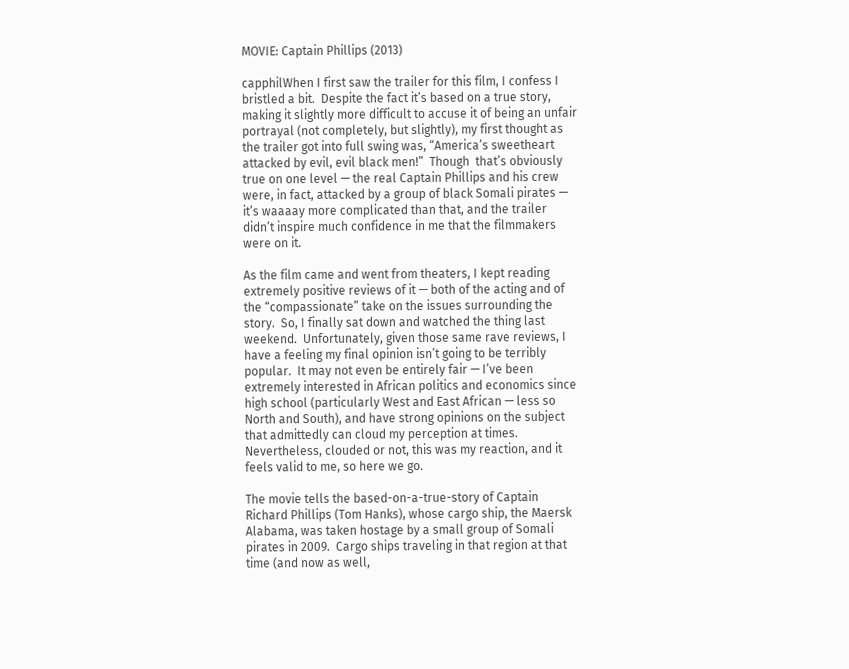MOVIE: Captain Phillips (2013)

capphilWhen I first saw the trailer for this film, I confess I bristled a bit.  Despite the fact it’s based on a true story, making it slightly more difficult to accuse it of being an unfair portrayal (not completely, but slightly), my first thought as the trailer got into full swing was, “America’s sweetheart attacked by evil, evil black men!”  Though  that’s obviously true on one level — the real Captain Phillips and his crew were, in fact, attacked by a group of black Somali pirates — it’s waaaay more complicated than that, and the trailer didn’t inspire much confidence in me that the filmmakers were on it.

As the film came and went from theaters, I kept reading extremely positive reviews of it — both of the acting and of the “compassionate” take on the issues surrounding the story.  So, I finally sat down and watched the thing last weekend.  Unfortunately, given those same rave reviews, I have a feeling my final opinion isn’t going to be terribly popular.  It may not even be entirely fair — I’ve been extremely interested in African politics and economics since high school (particularly West and East African — less so North and South), and have strong opinions on the subject that admittedly can cloud my perception at times.  Nevertheless, clouded or not, this was my reaction, and it feels valid to me, so here we go.

The movie tells the based-on-a-true-story of Captain Richard Phillips (Tom Hanks), whose cargo ship, the Maersk Alabama, was taken hostage by a small group of Somali pirates in 2009.  Cargo ships traveling in that region at that time (and now as well,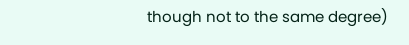though not to the same degree)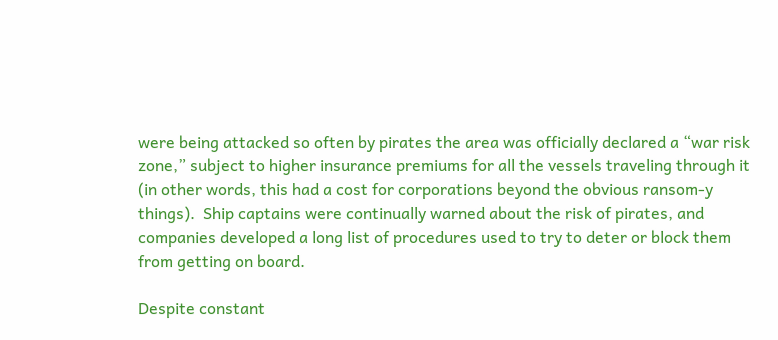were being attacked so often by pirates the area was officially declared a “war risk zone,” subject to higher insurance premiums for all the vessels traveling through it (in other words, this had a cost for corporations beyond the obvious ransom-y things).  Ship captains were continually warned about the risk of pirates, and companies developed a long list of procedures used to try to deter or block them from getting on board.

Despite constant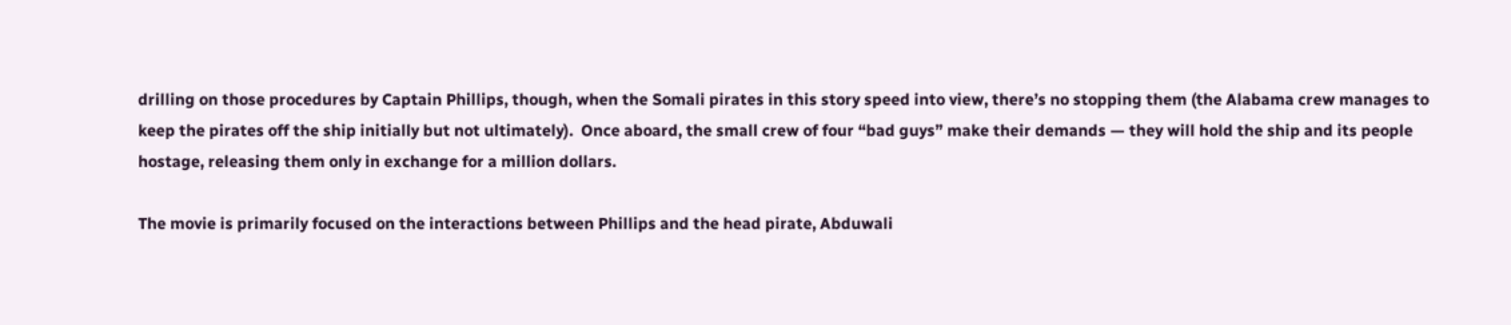drilling on those procedures by Captain Phillips, though, when the Somali pirates in this story speed into view, there’s no stopping them (the Alabama crew manages to keep the pirates off the ship initially but not ultimately).  Once aboard, the small crew of four “bad guys” make their demands — they will hold the ship and its people hostage, releasing them only in exchange for a million dollars.

The movie is primarily focused on the interactions between Phillips and the head pirate, Abduwali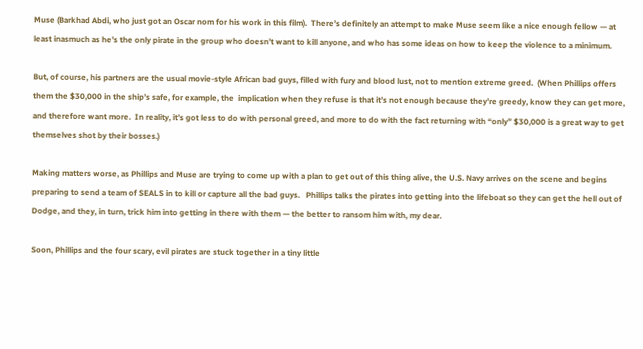Muse (Barkhad Abdi, who just got an Oscar nom for his work in this film).  There’s definitely an attempt to make Muse seem like a nice enough fellow — at least inasmuch as he’s the only pirate in the group who doesn’t want to kill anyone, and who has some ideas on how to keep the violence to a minimum.

But, of course, his partners are the usual movie-style African bad guys, filled with fury and blood lust, not to mention extreme greed.  (When Phillips offers them the $30,000 in the ship’s safe, for example, the  implication when they refuse is that it’s not enough because they’re greedy, know they can get more, and therefore want more.  In reality, it’s got less to do with personal greed, and more to do with the fact returning with “only” $30,000 is a great way to get themselves shot by their bosses.)

Making matters worse, as Phillips and Muse are trying to come up with a plan to get out of this thing alive, the U.S. Navy arrives on the scene and begins preparing to send a team of SEALS in to kill or capture all the bad guys.   Phillips talks the pirates into getting into the lifeboat so they can get the hell out of Dodge, and they, in turn, trick him into getting in there with them — the better to ransom him with, my dear.

Soon, Phillips and the four scary, evil pirates are stuck together in a tiny little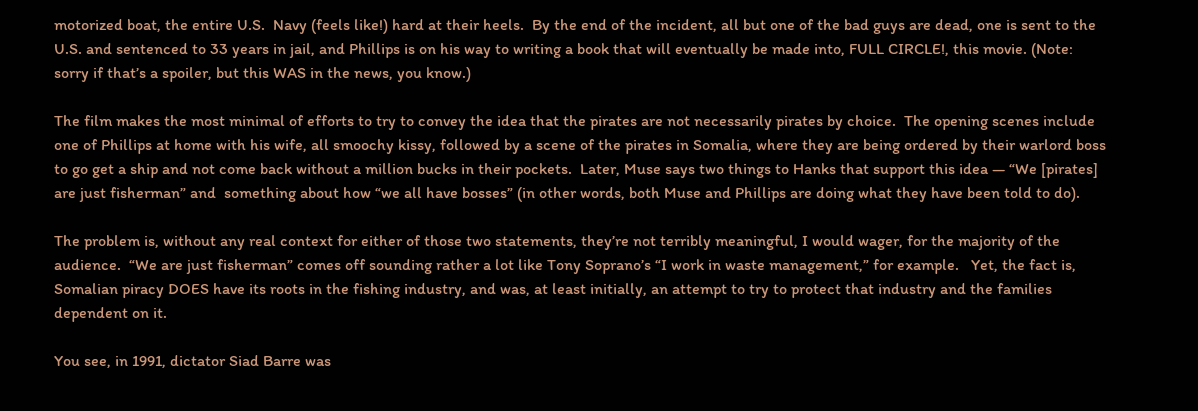motorized boat, the entire U.S.  Navy (feels like!) hard at their heels.  By the end of the incident, all but one of the bad guys are dead, one is sent to the U.S. and sentenced to 33 years in jail, and Phillips is on his way to writing a book that will eventually be made into, FULL CIRCLE!, this movie. (Note: sorry if that’s a spoiler, but this WAS in the news, you know.)

The film makes the most minimal of efforts to try to convey the idea that the pirates are not necessarily pirates by choice.  The opening scenes include one of Phillips at home with his wife, all smoochy kissy, followed by a scene of the pirates in Somalia, where they are being ordered by their warlord boss to go get a ship and not come back without a million bucks in their pockets.  Later, Muse says two things to Hanks that support this idea — “We [pirates] are just fisherman” and  something about how “we all have bosses” (in other words, both Muse and Phillips are doing what they have been told to do).

The problem is, without any real context for either of those two statements, they’re not terribly meaningful, I would wager, for the majority of the audience.  “We are just fisherman” comes off sounding rather a lot like Tony Soprano’s “I work in waste management,” for example.   Yet, the fact is, Somalian piracy DOES have its roots in the fishing industry, and was, at least initially, an attempt to try to protect that industry and the families dependent on it.

You see, in 1991, dictator Siad Barre was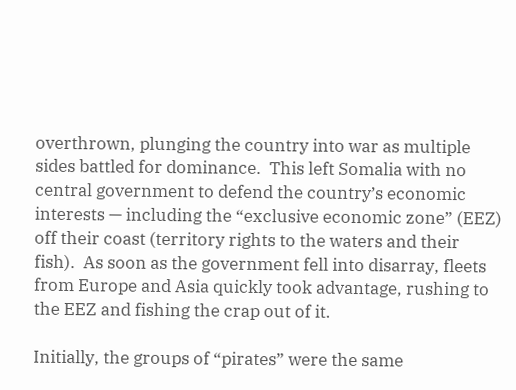overthrown, plunging the country into war as multiple sides battled for dominance.  This left Somalia with no central government to defend the country’s economic interests — including the “exclusive economic zone” (EEZ) off their coast (territory rights to the waters and their fish).  As soon as the government fell into disarray, fleets from Europe and Asia quickly took advantage, rushing to the EEZ and fishing the crap out of it.

Initially, the groups of “pirates” were the same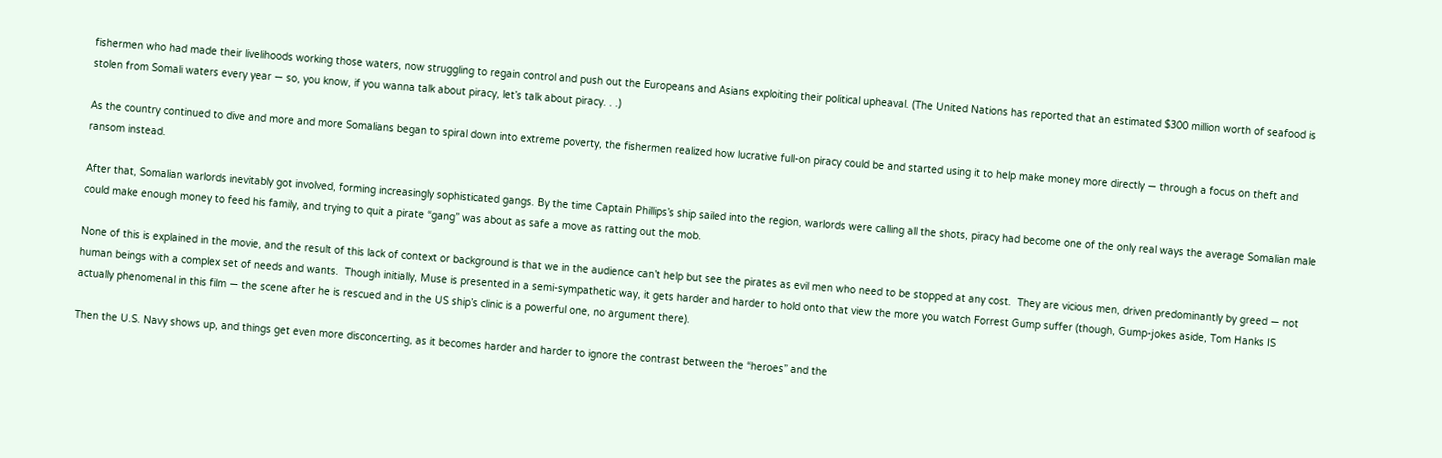fishermen who had made their livelihoods working those waters, now struggling to regain control and push out the Europeans and Asians exploiting their political upheaval. (The United Nations has reported that an estimated $300 million worth of seafood is stolen from Somali waters every year — so, you know, if you wanna talk about piracy, let’s talk about piracy. . .)

As the country continued to dive and more and more Somalians began to spiral down into extreme poverty, the fishermen realized how lucrative full-on piracy could be and started using it to help make money more directly — through a focus on theft and ransom instead.

After that, Somalian warlords inevitably got involved, forming increasingly sophisticated gangs. By the time Captain Phillips’s ship sailed into the region, warlords were calling all the shots, piracy had become one of the only real ways the average Somalian male could make enough money to feed his family, and trying to quit a pirate “gang” was about as safe a move as ratting out the mob.

None of this is explained in the movie, and the result of this lack of context or background is that we in the audience can’t help but see the pirates as evil men who need to be stopped at any cost.  They are vicious men, driven predominantly by greed — not human beings with a complex set of needs and wants.  Though initially, Muse is presented in a semi-sympathetic way, it gets harder and harder to hold onto that view the more you watch Forrest Gump suffer (though, Gump-jokes aside, Tom Hanks IS actually phenomenal in this film — the scene after he is rescued and in the US ship’s clinic is a powerful one, no argument there).

Then the U.S. Navy shows up, and things get even more disconcerting, as it becomes harder and harder to ignore the contrast between the “heroes” and the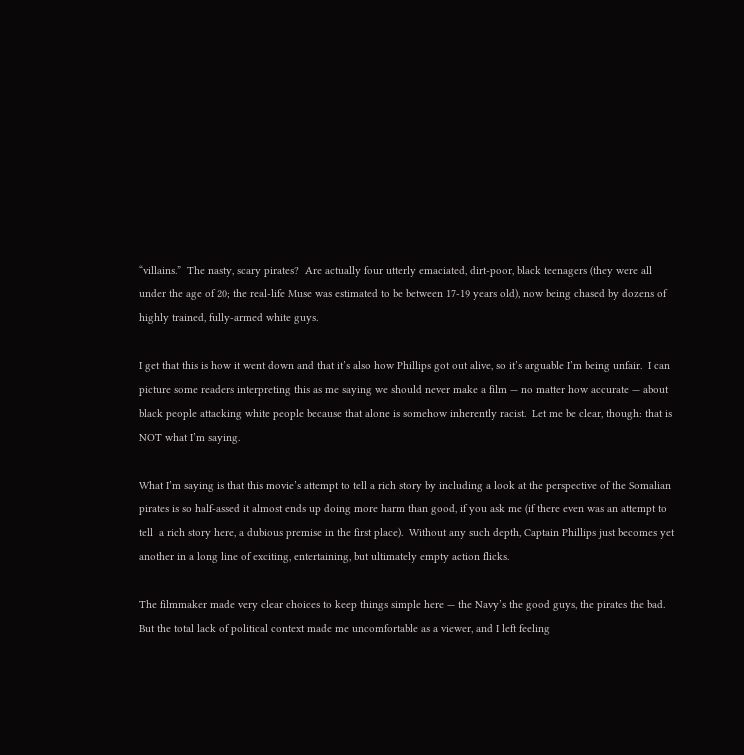“villains.”  The nasty, scary pirates?  Are actually four utterly emaciated, dirt-poor, black teenagers (they were all under the age of 20; the real-life Muse was estimated to be between 17-19 years old), now being chased by dozens of highly trained, fully-armed white guys.

I get that this is how it went down and that it’s also how Phillips got out alive, so it’s arguable I’m being unfair.  I can picture some readers interpreting this as me saying we should never make a film — no matter how accurate — about black people attacking white people because that alone is somehow inherently racist.  Let me be clear, though: that is NOT what I’m saying.

What I’m saying is that this movie’s attempt to tell a rich story by including a look at the perspective of the Somalian pirates is so half-assed it almost ends up doing more harm than good, if you ask me (if there even was an attempt to tell  a rich story here, a dubious premise in the first place).  Without any such depth, Captain Phillips just becomes yet another in a long line of exciting, entertaining, but ultimately empty action flicks.

The filmmaker made very clear choices to keep things simple here — the Navy’s the good guys, the pirates the bad.  But the total lack of political context made me uncomfortable as a viewer, and I left feeling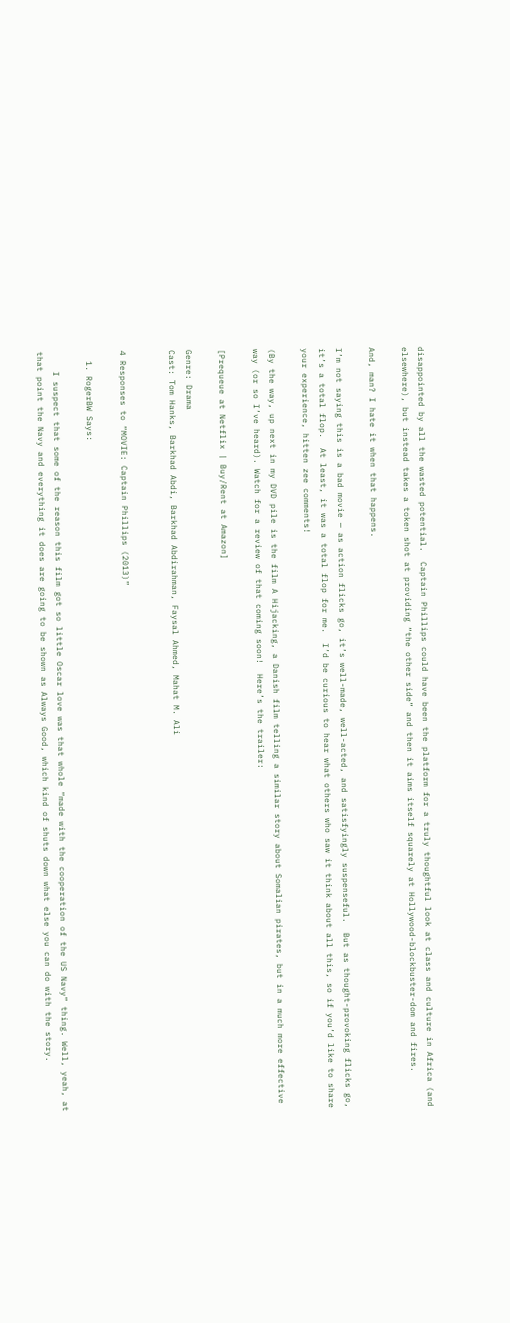disappointed by all the wasted potential.  Captain Phillips could have been the platform for a truly thoughtful look at class and culture in Africa (and elsewhere), but instead takes a token shot at providing “the other side” and then it aims itself squarely at Hollywood-blockbuster-dom and fires.

And, man? I hate it when that happens.

I’m not saying this is a bad movie — as action flicks go, it’s well-made, well-acted, and satisfyingly suspenseful.  But as thought-provoking flicks go, it’s a total flop.  At least, it was a total flop for me.  I’d be curious to hear what others who saw it think about all this, so if you’d like to share your experience, hitten zee comments!

(By the way, up next in my DVD pile is the film A Hijacking, a Danish film telling a similar story about Somalian pirates, but in a much more effective way (or so I’ve heard). Watch for a review of that coming soon!  Here’s the trailer:

[Prequeue at Netflix | Buy/Rent at Amazon]

Genre: Drama
Cast: Tom Hanks, Barkhad Abdi, Barkhad Abdirahman, Faysal Ahmed, Mahat M. Ali


4 Responses to “MOVIE: Captain Phillips (2013)”

  1. RogerBW Says:

    I suspect that some of the reason this film got so little Oscar love was that whole “made with the cooperation of the US Navy” thing. Well, yeah, at that point the Navy and everything it does are going to be shown as Always Good, which kind of shuts down what else you can do with the story.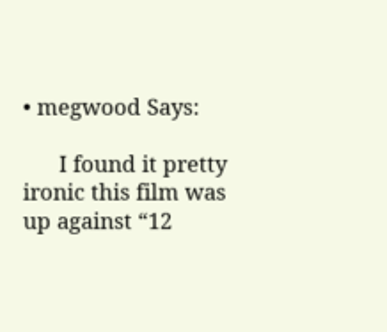• megwood Says:

      I found it pretty ironic this film was up against “12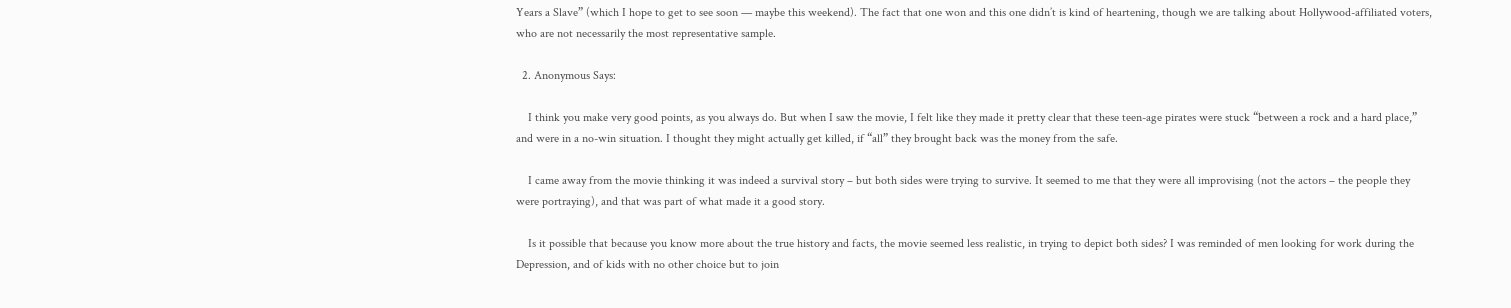Years a Slave” (which I hope to get to see soon — maybe this weekend). The fact that one won and this one didn’t is kind of heartening, though we are talking about Hollywood-affiliated voters, who are not necessarily the most representative sample.

  2. Anonymous Says:

    I think you make very good points, as you always do. But when I saw the movie, I felt like they made it pretty clear that these teen-age pirates were stuck “between a rock and a hard place,” and were in a no-win situation. I thought they might actually get killed, if “all” they brought back was the money from the safe.

    I came away from the movie thinking it was indeed a survival story – but both sides were trying to survive. It seemed to me that they were all improvising (not the actors – the people they were portraying), and that was part of what made it a good story.

    Is it possible that because you know more about the true history and facts, the movie seemed less realistic, in trying to depict both sides? I was reminded of men looking for work during the Depression, and of kids with no other choice but to join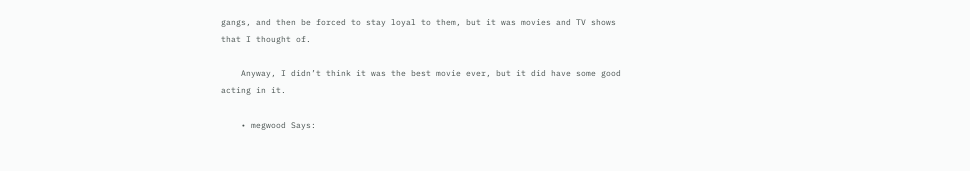gangs, and then be forced to stay loyal to them, but it was movies and TV shows that I thought of.

    Anyway, I didn’t think it was the best movie ever, but it did have some good acting in it.

    • megwood Says: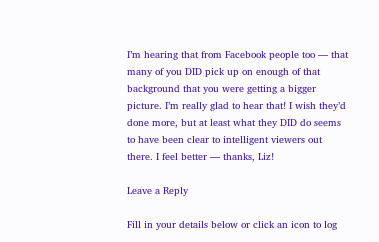I’m hearing that from Facebook people too — that many of you DID pick up on enough of that background that you were getting a bigger picture. I’m really glad to hear that! I wish they’d done more, but at least what they DID do seems to have been clear to intelligent viewers out there. I feel better — thanks, Liz!

Leave a Reply

Fill in your details below or click an icon to log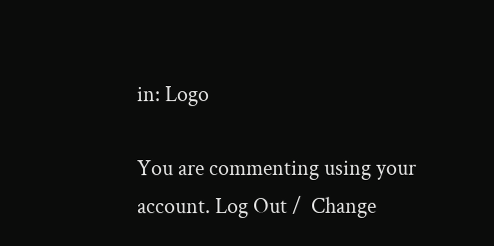in: Logo

You are commenting using your account. Log Out /  Change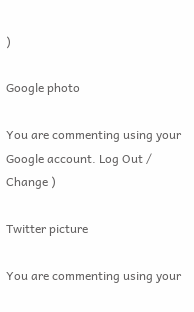)

Google photo

You are commenting using your Google account. Log Out /  Change )

Twitter picture

You are commenting using your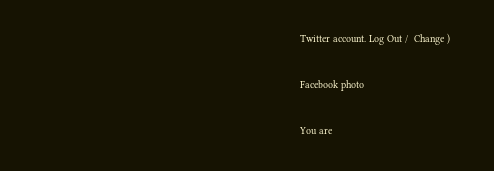Twitter account. Log Out /  Change )

Facebook photo

You are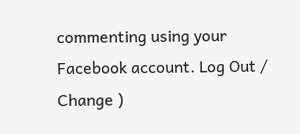commenting using your Facebook account. Log Out /  Change )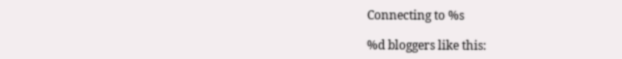Connecting to %s

%d bloggers like this: